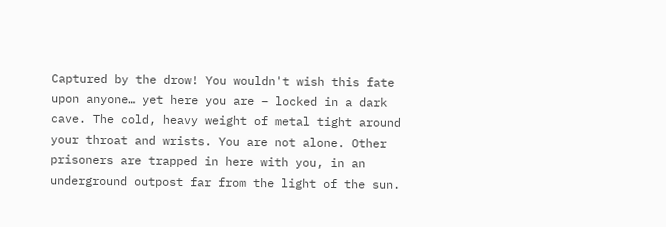Captured by the drow! You wouldn't wish this fate upon anyone… yet here you are – locked in a dark cave. The cold, heavy weight of metal tight around your throat and wrists. You are not alone. Other prisoners are trapped in here with you, in an underground outpost far from the light of the sun.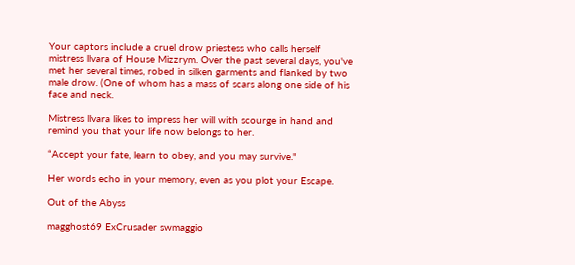Your captors include a cruel drow priestess who calls herself mistress llvara of House Mizzrym. Over the past several days, you've met her several times, robed in silken garments and flanked by two male drow. (One of whom has a mass of scars along one side of his face and neck.

Mistress llvara likes to impress her will with scourge in hand and remind you that your life now belongs to her.

“Accept your fate, learn to obey, and you may survive."

Her words echo in your memory, even as you plot your Escape.

Out of the Abyss

magghost69 ExCrusader swmaggio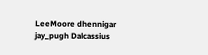LeeMoore dhennigar jay_pugh Dalcassius